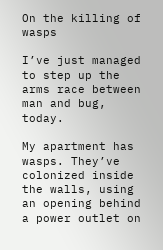On the killing of wasps

I’ve just managed to step up the arms race between man and bug, today.

My apartment has wasps. They’ve colonized inside the walls, using an opening behind a power outlet on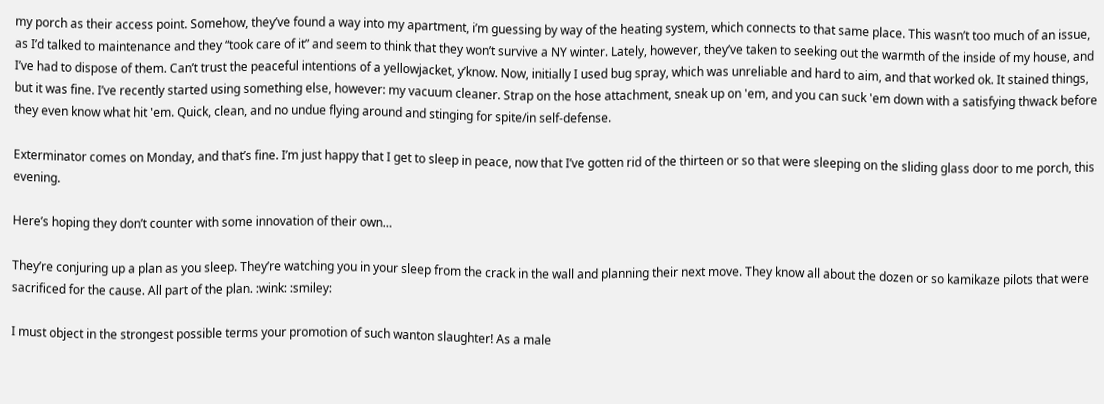my porch as their access point. Somehow, they’ve found a way into my apartment, i’m guessing by way of the heating system, which connects to that same place. This wasn’t too much of an issue, as I’d talked to maintenance and they “took care of it” and seem to think that they won’t survive a NY winter. Lately, however, they’ve taken to seeking out the warmth of the inside of my house, and I’ve had to dispose of them. Can’t trust the peaceful intentions of a yellowjacket, y’know. Now, initially I used bug spray, which was unreliable and hard to aim, and that worked ok. It stained things, but it was fine. I’ve recently started using something else, however: my vacuum cleaner. Strap on the hose attachment, sneak up on 'em, and you can suck 'em down with a satisfying thwack before they even know what hit 'em. Quick, clean, and no undue flying around and stinging for spite/in self-defense.

Exterminator comes on Monday, and that’s fine. I’m just happy that I get to sleep in peace, now that I’ve gotten rid of the thirteen or so that were sleeping on the sliding glass door to me porch, this evening.

Here’s hoping they don’t counter with some innovation of their own…

They’re conjuring up a plan as you sleep. They’re watching you in your sleep from the crack in the wall and planning their next move. They know all about the dozen or so kamikaze pilots that were sacrificed for the cause. All part of the plan. :wink: :smiley:

I must object in the strongest possible terms your promotion of such wanton slaughter! As a male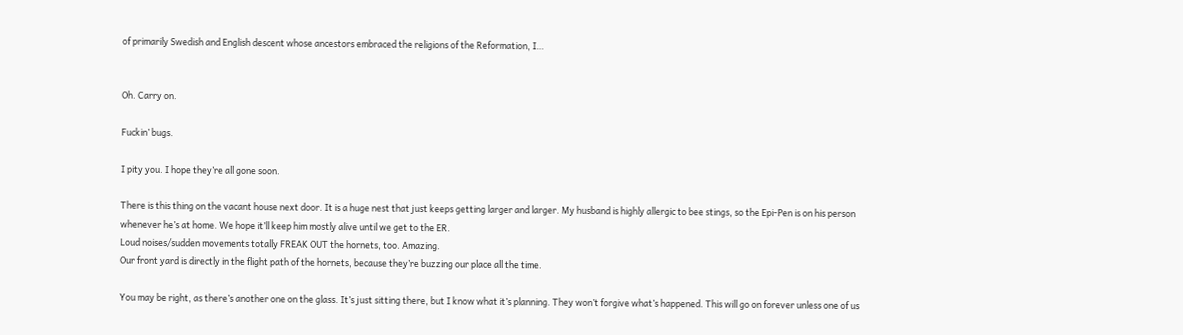of primarily Swedish and English descent whose ancestors embraced the religions of the Reformation, I…


Oh. Carry on.

Fuckin’ bugs.

I pity you. I hope they’re all gone soon.

There is this thing on the vacant house next door. It is a huge nest that just keeps getting larger and larger. My husband is highly allergic to bee stings, so the Epi-Pen is on his person whenever he’s at home. We hope it’ll keep him mostly alive until we get to the ER.
Loud noises/sudden movements totally FREAK OUT the hornets, too. Amazing.
Our front yard is directly in the flight path of the hornets, because they’re buzzing our place all the time.

You may be right, as there’s another one on the glass. It’s just sitting there, but I know what it’s planning. They won’t forgive what’s happened. This will go on forever unless one of us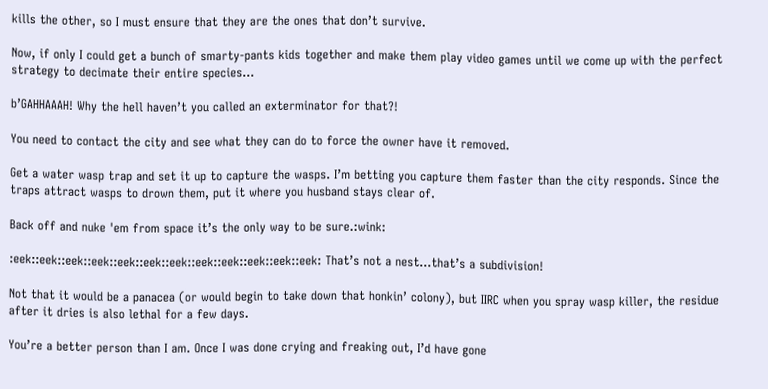kills the other, so I must ensure that they are the ones that don’t survive.

Now, if only I could get a bunch of smarty-pants kids together and make them play video games until we come up with the perfect strategy to decimate their entire species…

b’GAHHAAAH! Why the hell haven’t you called an exterminator for that?!

You need to contact the city and see what they can do to force the owner have it removed.

Get a water wasp trap and set it up to capture the wasps. I’m betting you capture them faster than the city responds. Since the traps attract wasps to drown them, put it where you husband stays clear of.

Back off and nuke 'em from space it’s the only way to be sure.:wink:

:eek::eek::eek::eek::eek::eek::eek::eek::eek::eek::eek::eek: That’s not a nest…that’s a subdivision!

Not that it would be a panacea (or would begin to take down that honkin’ colony), but IIRC when you spray wasp killer, the residue after it dries is also lethal for a few days.

You’re a better person than I am. Once I was done crying and freaking out, I’d have gone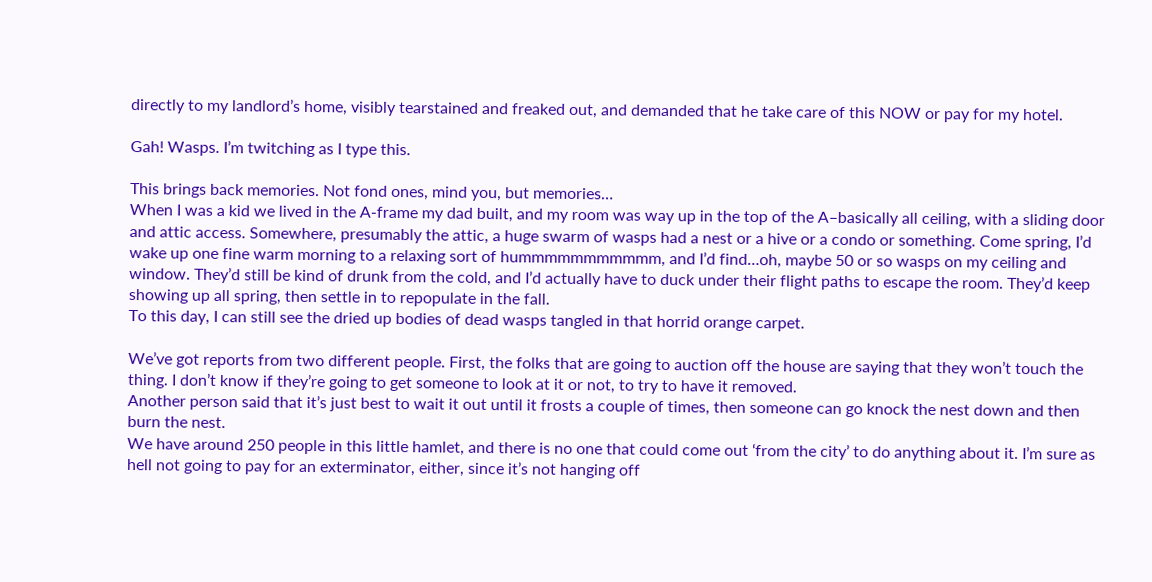directly to my landlord’s home, visibly tearstained and freaked out, and demanded that he take care of this NOW or pay for my hotel.

Gah! Wasps. I’m twitching as I type this.

This brings back memories. Not fond ones, mind you, but memories…
When I was a kid we lived in the A-frame my dad built, and my room was way up in the top of the A–basically all ceiling, with a sliding door and attic access. Somewhere, presumably the attic, a huge swarm of wasps had a nest or a hive or a condo or something. Come spring, I’d wake up one fine warm morning to a relaxing sort of hummmmmmmmmmm, and I’d find…oh, maybe 50 or so wasps on my ceiling and window. They’d still be kind of drunk from the cold, and I’d actually have to duck under their flight paths to escape the room. They’d keep showing up all spring, then settle in to repopulate in the fall.
To this day, I can still see the dried up bodies of dead wasps tangled in that horrid orange carpet.

We’ve got reports from two different people. First, the folks that are going to auction off the house are saying that they won’t touch the thing. I don’t know if they’re going to get someone to look at it or not, to try to have it removed.
Another person said that it’s just best to wait it out until it frosts a couple of times, then someone can go knock the nest down and then burn the nest.
We have around 250 people in this little hamlet, and there is no one that could come out ‘from the city’ to do anything about it. I’m sure as hell not going to pay for an exterminator, either, since it’s not hanging off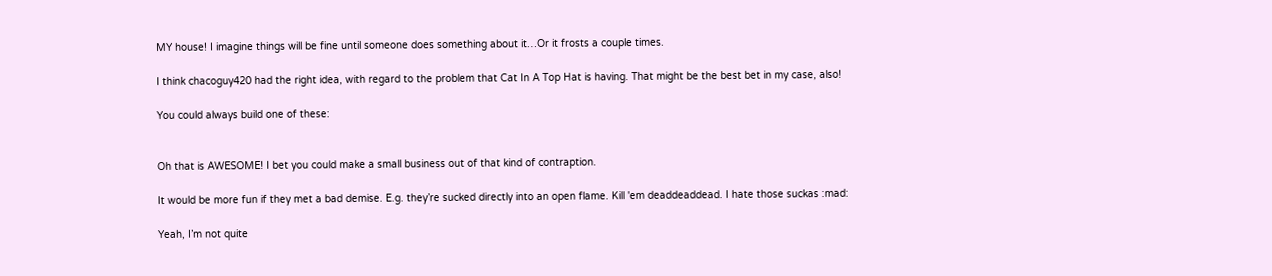MY house! I imagine things will be fine until someone does something about it…Or it frosts a couple times.

I think chacoguy420 had the right idea, with regard to the problem that Cat In A Top Hat is having. That might be the best bet in my case, also!

You could always build one of these:


Oh that is AWESOME! I bet you could make a small business out of that kind of contraption.

It would be more fun if they met a bad demise. E.g. they’re sucked directly into an open flame. Kill 'em deaddeaddead. I hate those suckas :mad:

Yeah, I’m not quite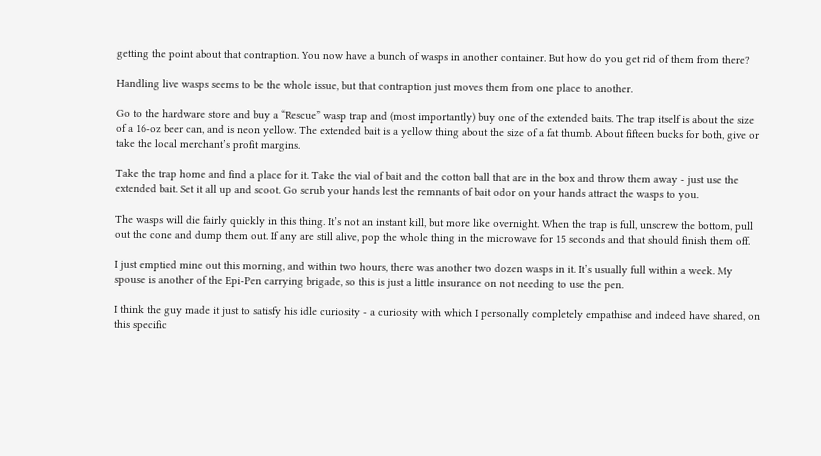getting the point about that contraption. You now have a bunch of wasps in another container. But how do you get rid of them from there?

Handling live wasps seems to be the whole issue, but that contraption just moves them from one place to another.

Go to the hardware store and buy a “Rescue” wasp trap and (most importantly) buy one of the extended baits. The trap itself is about the size of a 16-oz beer can, and is neon yellow. The extended bait is a yellow thing about the size of a fat thumb. About fifteen bucks for both, give or take the local merchant’s profit margins.

Take the trap home and find a place for it. Take the vial of bait and the cotton ball that are in the box and throw them away - just use the extended bait. Set it all up and scoot. Go scrub your hands lest the remnants of bait odor on your hands attract the wasps to you.

The wasps will die fairly quickly in this thing. It’s not an instant kill, but more like overnight. When the trap is full, unscrew the bottom, pull out the cone and dump them out. If any are still alive, pop the whole thing in the microwave for 15 seconds and that should finish them off.

I just emptied mine out this morning, and within two hours, there was another two dozen wasps in it. It’s usually full within a week. My spouse is another of the Epi-Pen carrying brigade, so this is just a little insurance on not needing to use the pen.

I think the guy made it just to satisfy his idle curiosity - a curiosity with which I personally completely empathise and indeed have shared, on this specific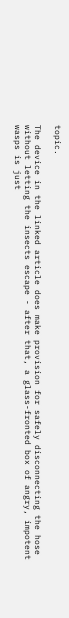topic.

The device in the linked article does make provision for safely disconnecting the hose without letting the insects escape - after that, a glass-fronted box of angry, impotent wasps is just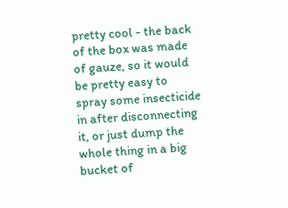pretty cool - the back of the box was made of gauze, so it would be pretty easy to spray some insecticide in after disconnecting it, or just dump the whole thing in a big bucket of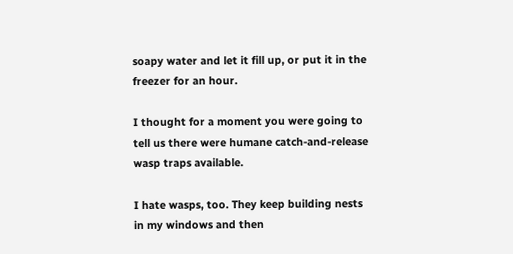soapy water and let it fill up, or put it in the freezer for an hour.

I thought for a moment you were going to tell us there were humane catch-and-release wasp traps available.

I hate wasps, too. They keep building nests in my windows and then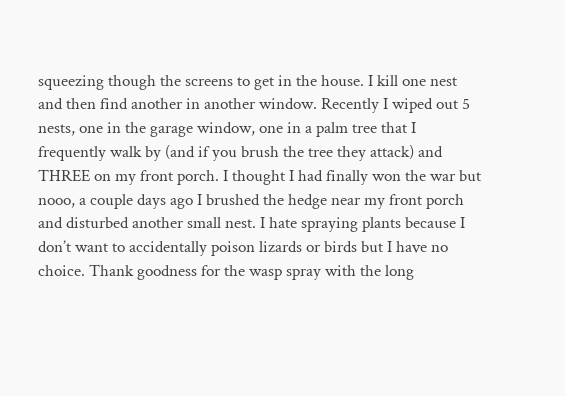squeezing though the screens to get in the house. I kill one nest and then find another in another window. Recently I wiped out 5 nests, one in the garage window, one in a palm tree that I frequently walk by (and if you brush the tree they attack) and THREE on my front porch. I thought I had finally won the war but nooo, a couple days ago I brushed the hedge near my front porch and disturbed another small nest. I hate spraying plants because I don’t want to accidentally poison lizards or birds but I have no choice. Thank goodness for the wasp spray with the long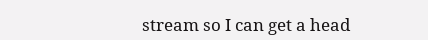stream so I can get a head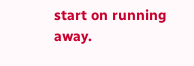start on running away.